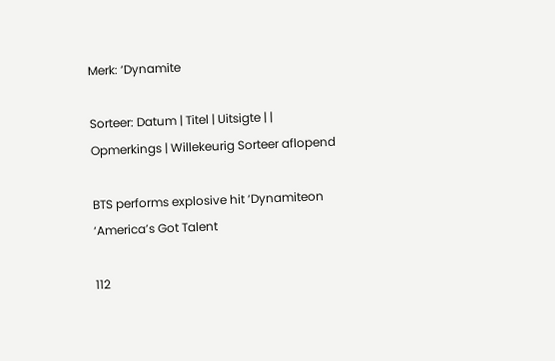Merk: ‘Dynamite

Sorteer: Datum | Titel | Uitsigte | | Opmerkings | Willekeurig Sorteer aflopend

BTS performs explosive hit ‘Dynamiteon ‘America’s Got Talent

112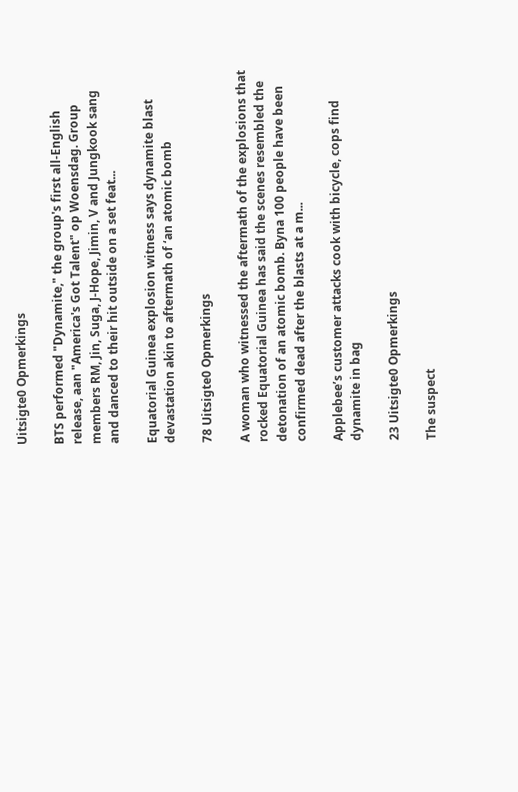Uitsigte0 Opmerkings

BTS performed "Dynamite," the group's first all-English release, aan "America's Got Talent" op Woensdag. Group members RM, Jin, Suga, J-Hope, Jimin, V and Jungkook sang and danced to their hit outside on a set feat...

Equatorial Guinea explosion witness says dynamite blast devastation akin to aftermath of ‘an atomic bomb

78 Uitsigte0 Opmerkings

A woman who witnessed the aftermath of the explosions that rocked Equatorial Guinea has said the scenes resembled the detonation of an atomic bomb. Byna 100 people have been confirmed dead after the blasts at a m...

Applebee’s customer attacks cook with bicycle, cops find dynamite in bag

23 Uitsigte0 Opmerkings

The suspect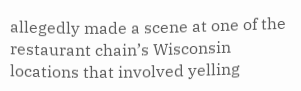allegedly made a scene at one of the restaurant chain’s Wisconsin locations that involved yelling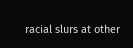racial slurs at other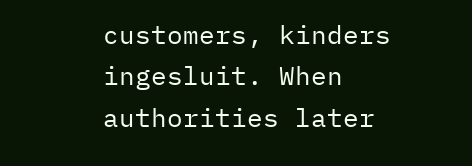customers, kinders ingesluit. When authorities later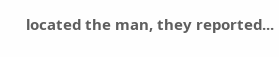located the man, they reported...